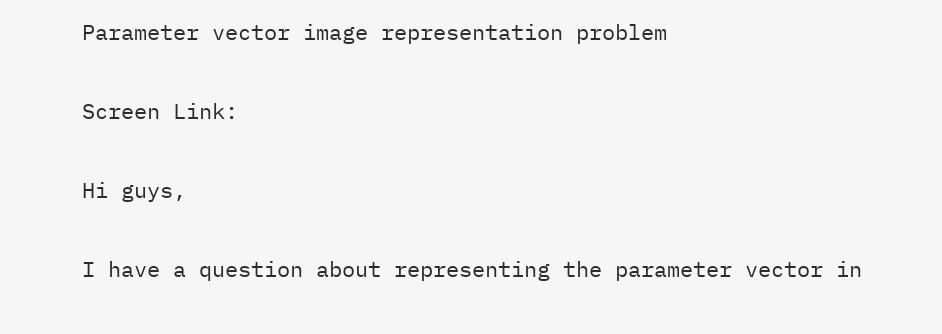Parameter vector image representation problem

Screen Link:

Hi guys,

I have a question about representing the parameter vector in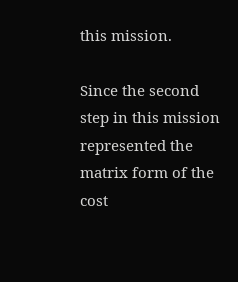this mission.

Since the second step in this mission represented the matrix form of the cost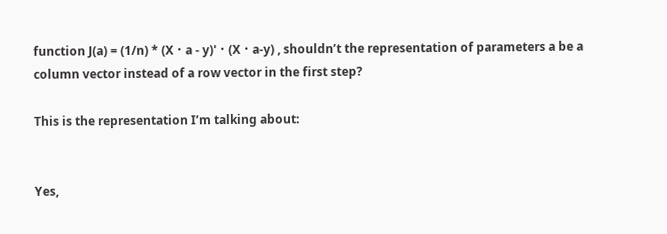function J(a) = (1/n) * (X・a - y)'・(X・a-y) , shouldn’t the representation of parameters a be a column vector instead of a row vector in the first step?

This is the representation I’m talking about:


Yes,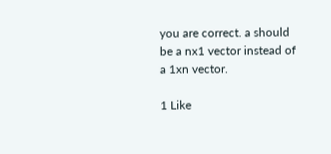you are correct. a should be a nx1 vector instead of a 1xn vector.

1 Like